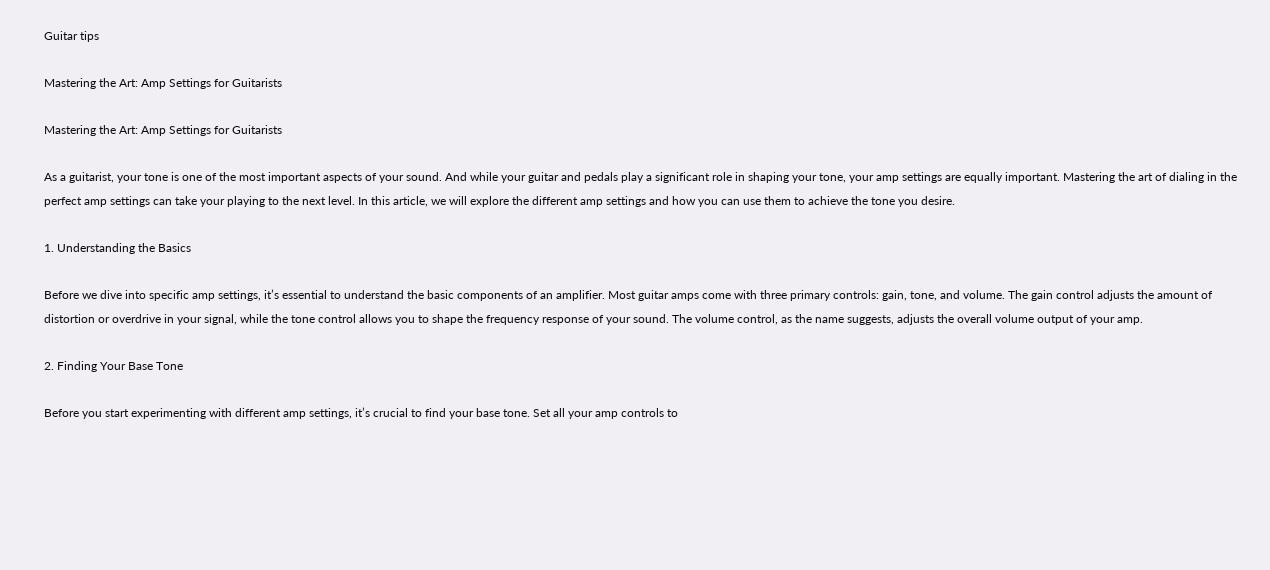Guitar tips

Mastering the Art: Amp Settings for Guitarists

Mastering the Art: Amp Settings for Guitarists

As a guitarist, your tone is one of the most important aspects of your sound. And while your guitar and pedals play a significant role in shaping your tone, your amp settings are equally important. Mastering the art of dialing in the perfect amp settings can take your playing to the next level. In this article, we will explore the different amp settings and how you can use them to achieve the tone you desire.

1. Understanding the Basics

Before we dive into specific amp settings, it’s essential to understand the basic components of an amplifier. Most guitar amps come with three primary controls: gain, tone, and volume. The gain control adjusts the amount of distortion or overdrive in your signal, while the tone control allows you to shape the frequency response of your sound. The volume control, as the name suggests, adjusts the overall volume output of your amp.

2. Finding Your Base Tone

Before you start experimenting with different amp settings, it’s crucial to find your base tone. Set all your amp controls to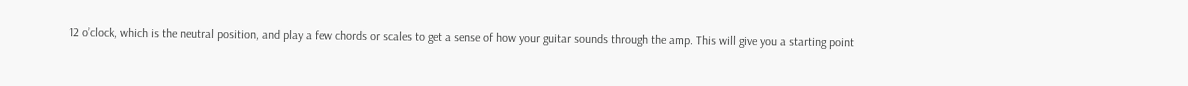12 o’clock, which is the neutral position, and play a few chords or scales to get a sense of how your guitar sounds through the amp. This will give you a starting point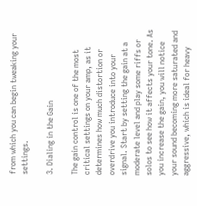from which you can begin tweaking your settings.

3. Dialing in the Gain

The gain control is one of the most critical settings on your amp, as it determines how much distortion or overdrive you introduce into your signal. Start by setting the gain at a moderate level and play some riffs or solos to see how it affects your tone. As you increase the gain, you will notice your sound becoming more saturated and aggressive, which is ideal for heavy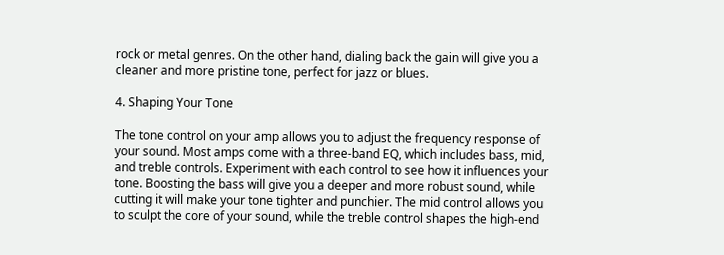rock or metal genres. On the other hand, dialing back the gain will give you a cleaner and more pristine tone, perfect for jazz or blues.

4. Shaping Your Tone

The tone control on your amp allows you to adjust the frequency response of your sound. Most amps come with a three-band EQ, which includes bass, mid, and treble controls. Experiment with each control to see how it influences your tone. Boosting the bass will give you a deeper and more robust sound, while cutting it will make your tone tighter and punchier. The mid control allows you to sculpt the core of your sound, while the treble control shapes the high-end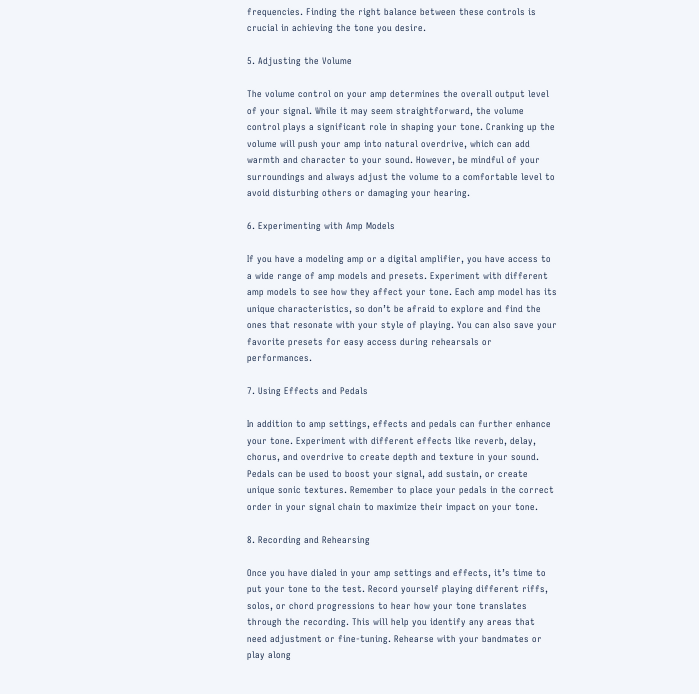frequencies. Finding the right balance between these controls is crucial in achieving the tone you desire.

5. Adjusting the Volume

The volume control on your amp determines the overall output level of your signal. While it may seem straightforward, the volume control plays a significant role in shaping your tone. Cranking up the volume will push your amp into natural overdrive, which can add warmth and character to your sound. However, be mindful of your surroundings and always adjust the volume to a comfortable level to avoid disturbing others or damaging your hearing.

6. Experimenting with Amp Models

If you have a modeling amp or a digital amplifier, you have access to a wide range of amp models and presets. Experiment with different amp models to see how they affect your tone. Each amp model has its unique characteristics, so don’t be afraid to explore and find the ones that resonate with your style of playing. You can also save your favorite presets for easy access during rehearsals or performances.

7. Using Effects and Pedals

In addition to amp settings, effects and pedals can further enhance your tone. Experiment with different effects like reverb, delay, chorus, and overdrive to create depth and texture in your sound. Pedals can be used to boost your signal, add sustain, or create unique sonic textures. Remember to place your pedals in the correct order in your signal chain to maximize their impact on your tone.

8. Recording and Rehearsing

Once you have dialed in your amp settings and effects, it’s time to put your tone to the test. Record yourself playing different riffs, solos, or chord progressions to hear how your tone translates through the recording. This will help you identify any areas that need adjustment or fine-tuning. Rehearse with your bandmates or play along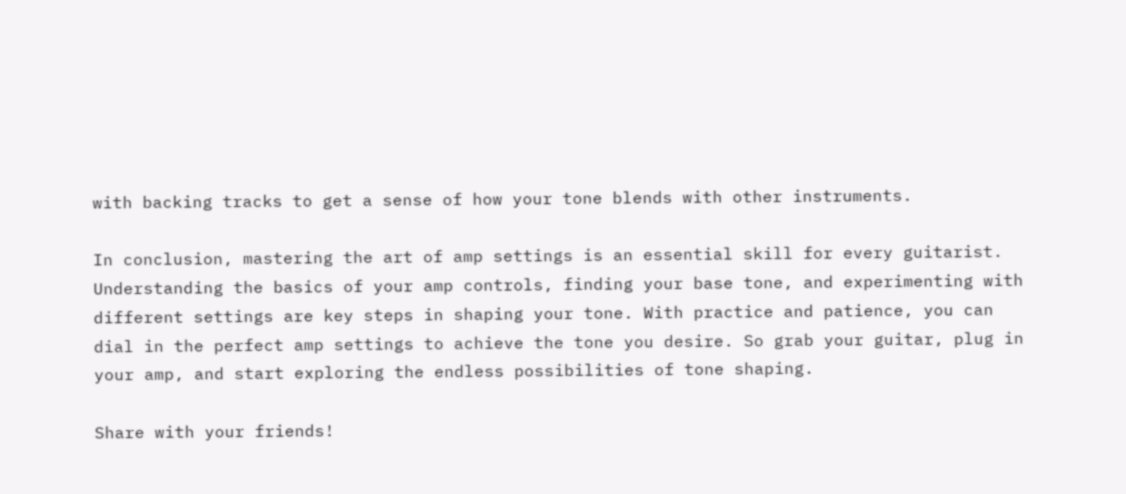with backing tracks to get a sense of how your tone blends with other instruments.

In conclusion, mastering the art of amp settings is an essential skill for every guitarist. Understanding the basics of your amp controls, finding your base tone, and experimenting with different settings are key steps in shaping your tone. With practice and patience, you can dial in the perfect amp settings to achieve the tone you desire. So grab your guitar, plug in your amp, and start exploring the endless possibilities of tone shaping.

Share with your friends!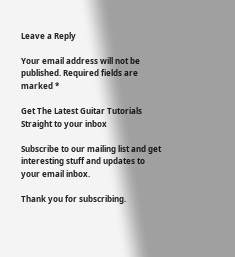Leave a Reply

Your email address will not be published. Required fields are marked *

Get The Latest Guitar Tutorials
Straight to your inbox

Subscribe to our mailing list and get interesting stuff and updates to your email inbox.

Thank you for subscribing.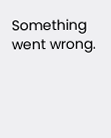Something went wrong.